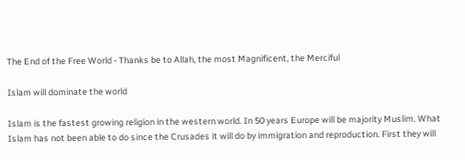The End of the Free World - Thanks be to Allah, the most Magnificent, the Merciful

Islam will dominate the world

Islam is the fastest growing religion in the western world. In 50 years Europe will be majority Muslim. What Islam has not been able to do since the Crusades it will do by immigration and reproduction. First they will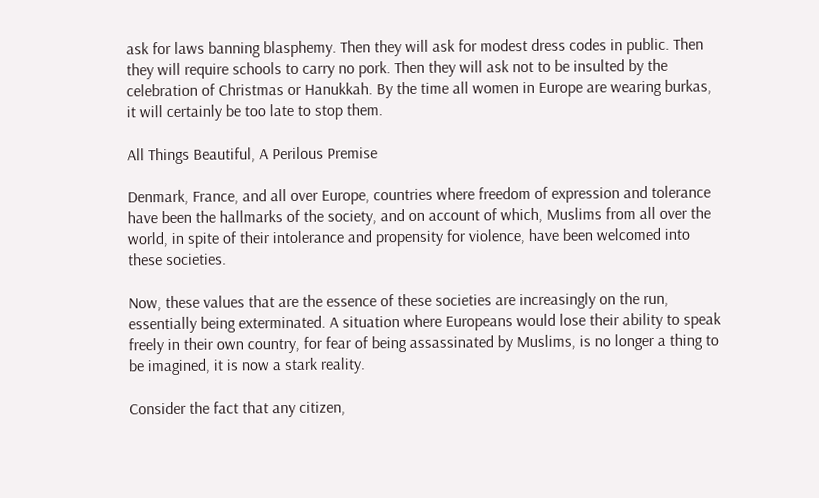ask for laws banning blasphemy. Then they will ask for modest dress codes in public. Then they will require schools to carry no pork. Then they will ask not to be insulted by the celebration of Christmas or Hanukkah. By the time all women in Europe are wearing burkas, it will certainly be too late to stop them.

All Things Beautiful, A Perilous Premise

Denmark, France, and all over Europe, countries where freedom of expression and tolerance have been the hallmarks of the society, and on account of which, Muslims from all over the world, in spite of their intolerance and propensity for violence, have been welcomed into these societies.

Now, these values that are the essence of these societies are increasingly on the run, essentially being exterminated. A situation where Europeans would lose their ability to speak freely in their own country, for fear of being assassinated by Muslims, is no longer a thing to be imagined, it is now a stark reality.

Consider the fact that any citizen,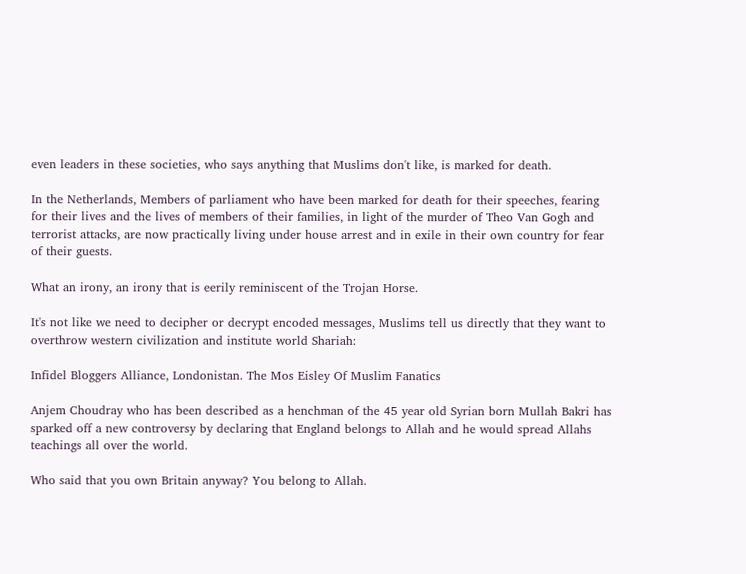even leaders in these societies, who says anything that Muslims don't like, is marked for death.

In the Netherlands, Members of parliament who have been marked for death for their speeches, fearing for their lives and the lives of members of their families, in light of the murder of Theo Van Gogh and terrorist attacks, are now practically living under house arrest and in exile in their own country for fear of their guests.

What an irony, an irony that is eerily reminiscent of the Trojan Horse.

It's not like we need to decipher or decrypt encoded messages, Muslims tell us directly that they want to overthrow western civilization and institute world Shariah:

Infidel Bloggers Alliance, Londonistan. The Mos Eisley Of Muslim Fanatics

Anjem Choudray who has been described as a henchman of the 45 year old Syrian born Mullah Bakri has sparked off a new controversy by declaring that England belongs to Allah and he would spread Allahs teachings all over the world.

Who said that you own Britain anyway? You belong to Allah.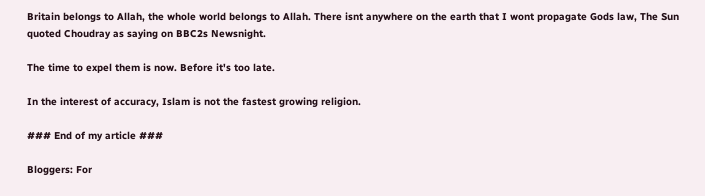Britain belongs to Allah, the whole world belongs to Allah. There isnt anywhere on the earth that I wont propagate Gods law, The Sun quoted Choudray as saying on BBC2s Newsnight.

The time to expel them is now. Before it's too late.

In the interest of accuracy, Islam is not the fastest growing religion.

### End of my article ###

Bloggers: For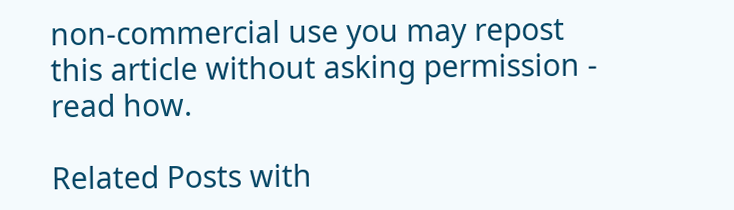non-commercial use you may repost this article without asking permission - read how.

Related Posts with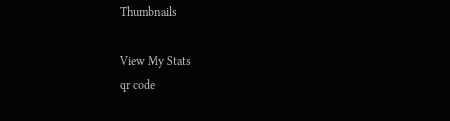Thumbnails

View My Stats
qr code